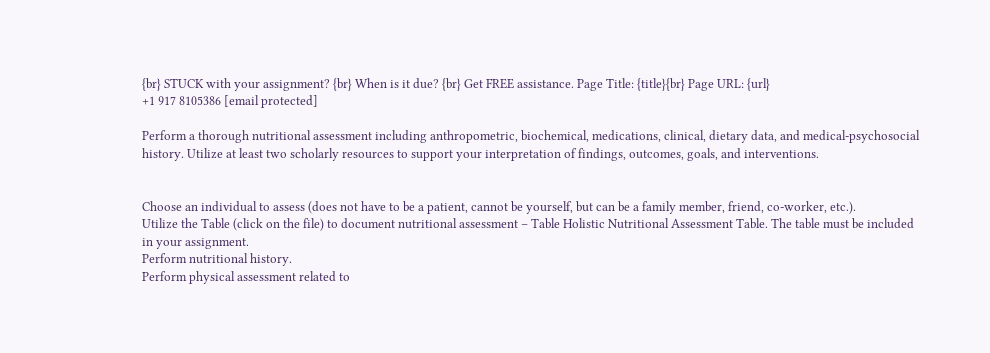{br} STUCK with your assignment? {br} When is it due? {br} Get FREE assistance. Page Title: {title}{br} Page URL: {url}
+1 917 8105386 [email protected]

Perform a thorough nutritional assessment including anthropometric, biochemical, medications, clinical, dietary data, and medical-psychosocial history. Utilize at least two scholarly resources to support your interpretation of findings, outcomes, goals, and interventions.


Choose an individual to assess (does not have to be a patient, cannot be yourself, but can be a family member, friend, co-worker, etc.).
Utilize the Table (click on the file) to document nutritional assessment – Table Holistic Nutritional Assessment Table. The table must be included in your assignment.
Perform nutritional history.
Perform physical assessment related to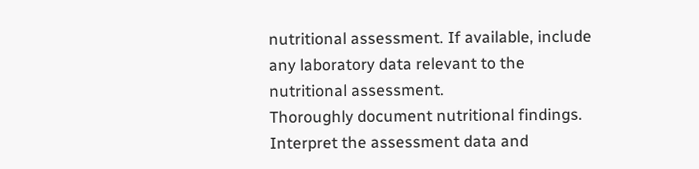nutritional assessment. If available, include any laboratory data relevant to the nutritional assessment.
Thoroughly document nutritional findings.
Interpret the assessment data and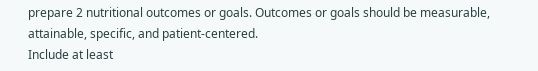prepare 2 nutritional outcomes or goals. Outcomes or goals should be measurable, attainable, specific, and patient-centered.
Include at least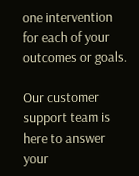one intervention for each of your outcomes or goals.

Our customer support team is here to answer your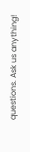questions. Ask us anything!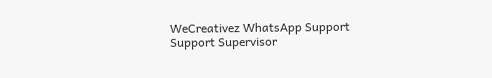WeCreativez WhatsApp Support
Support Supervisor